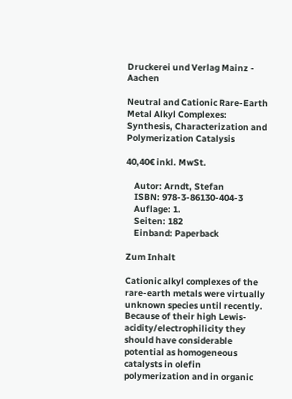Druckerei und Verlag Mainz - Aachen

Neutral and Cationic Rare-Earth Metal Alkyl Complexes: Synthesis, Characterization and Polymerization Catalysis

40,40€ inkl. MwSt.

    Autor: Arndt, Stefan
    ISBN: 978-3-86130-404-3
    Auflage: 1.
    Seiten: 182
    Einband: Paperback

Zum Inhalt

Cationic alkyl complexes of the rare-earth metals were virtually unknown species until recently. Because of their high Lewis-acidity/electrophilicity they should have considerable potential as homogeneous catalysts in olefin polymerization and in organic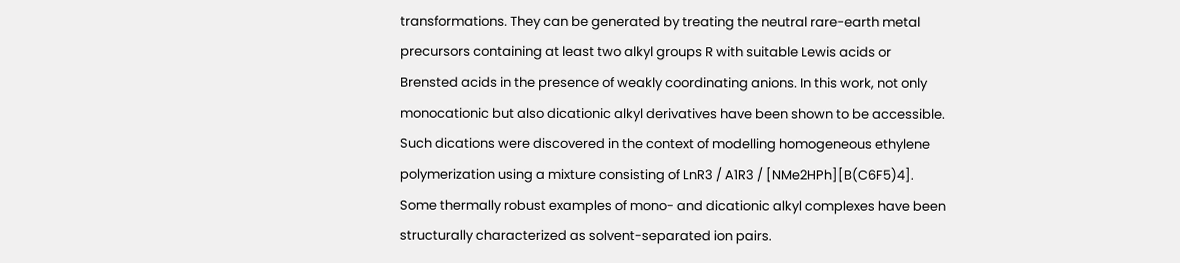transformations. They can be generated by treating the neutral rare-earth metal precursors containing at least two alkyl groups R with suitable Lewis acids or Brensted acids in the presence of weakly coordinating anions. In this work, not only monocationic but also dicationic alkyl derivatives have been shown to be accessible. Such dications were discovered in the context of modelling homogeneous ethylene polymerization using a mixture consisting of LnR3 / A1R3 / [NMe2HPh][B(C6F5)4]. Some thermally robust examples of mono- and dicationic alkyl complexes have been structurally characterized as solvent-separated ion pairs.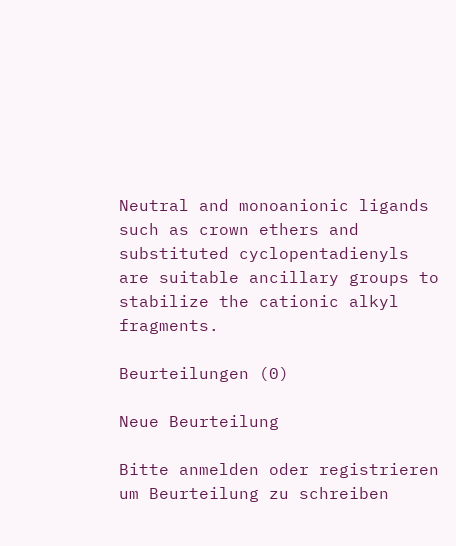Neutral and monoanionic ligands such as crown ethers and substituted cyclopentadienyls are suitable ancillary groups to stabilize the cationic alkyl fragments.

Beurteilungen (0)

Neue Beurteilung

Bitte anmelden oder registrieren um Beurteilung zu schreiben